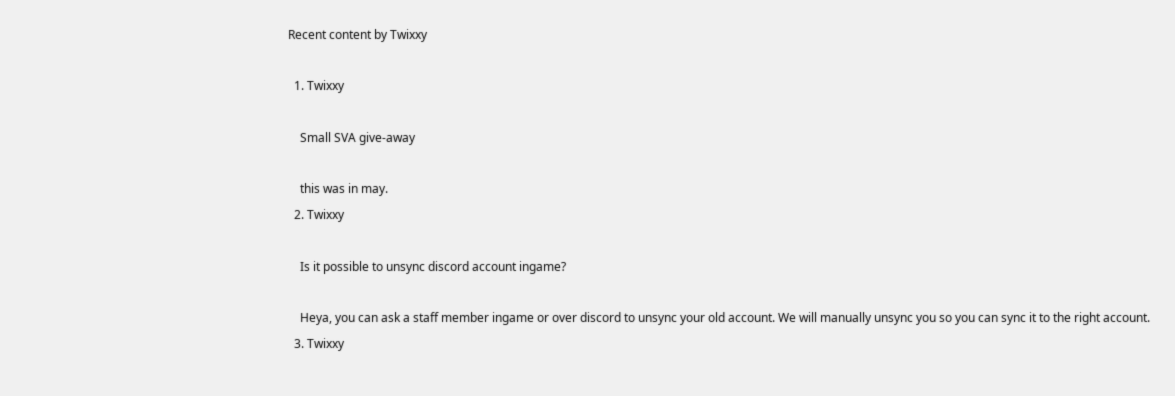Recent content by Twixxy

  1. Twixxy

    Small SVA give-away

    this was in may.
  2. Twixxy

    Is it possible to unsync discord account ingame?

    Heya, you can ask a staff member ingame or over discord to unsync your old account. We will manually unsync you so you can sync it to the right account.
  3. Twixxy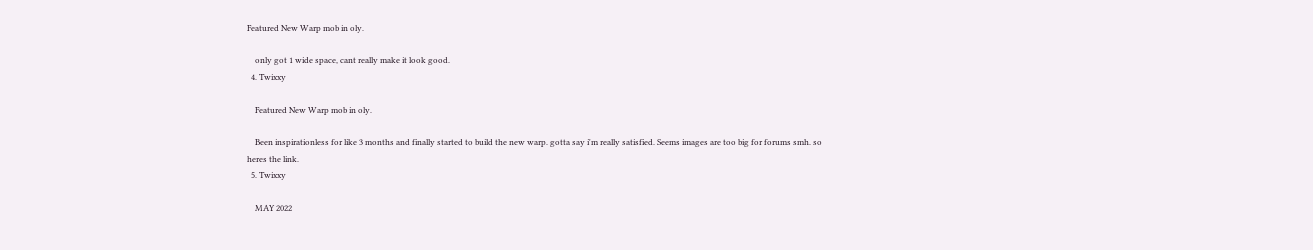Featured New Warp mob in oly.

    only got 1 wide space, cant really make it look good.
  4. Twixxy

    Featured New Warp mob in oly.

    Been inspirationless for like 3 months and finally started to build the new warp. gotta say i'm really satisfied. Seems images are too big for forums smh. so heres the link.
  5. Twixxy

    MAY 2022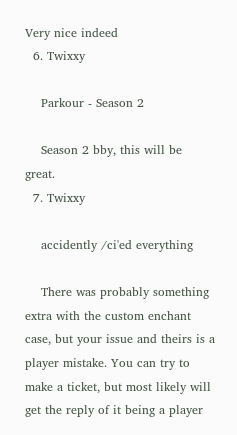Very nice indeed
  6. Twixxy

    Parkour - Season 2

    Season 2 bby, this will be great.
  7. Twixxy

    accidently /ci'ed everything

    There was probably something extra with the custom enchant case, but your issue and theirs is a player mistake. You can try to make a ticket, but most likely will get the reply of it being a player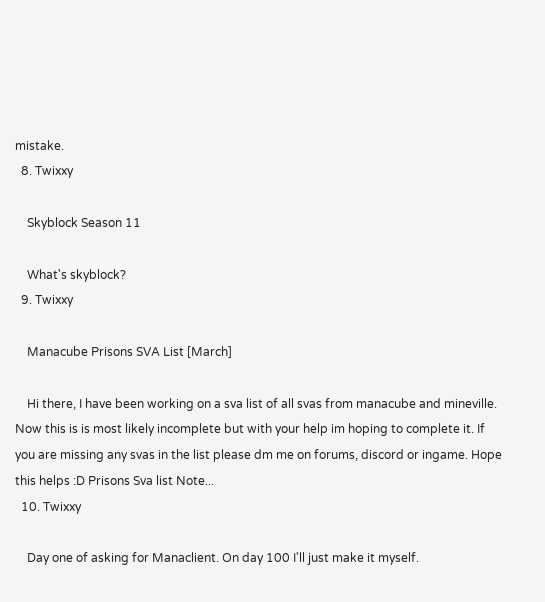mistake.
  8. Twixxy

    Skyblock Season 11

    What's skyblock?
  9. Twixxy

    Manacube Prisons SVA List [March]

    Hi there, I have been working on a sva list of all svas from manacube and mineville. Now this is is most likely incomplete but with your help im hoping to complete it. If you are missing any svas in the list please dm me on forums, discord or ingame. Hope this helps :D Prisons Sva list Note...
  10. Twixxy

    Day one of asking for Manaclient. On day 100 I'll just make it myself.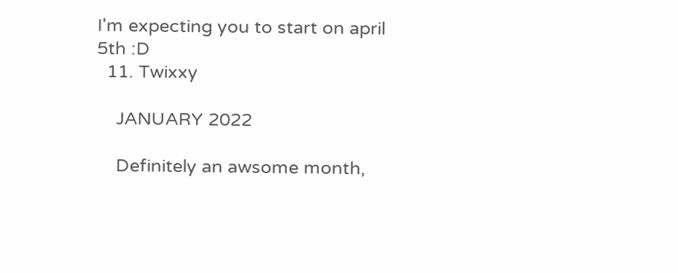I'm expecting you to start on april 5th :D
  11. Twixxy

    JANUARY 2022

    Definitely an awsome month,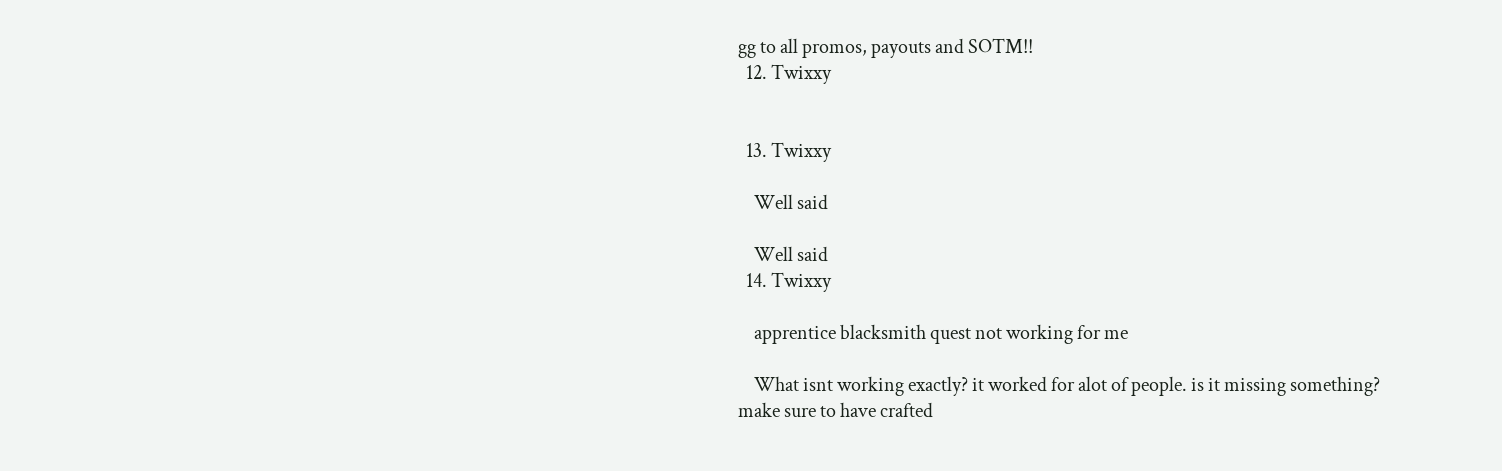gg to all promos, payouts and SOTM!!
  12. Twixxy


  13. Twixxy

    Well said

    Well said
  14. Twixxy

    apprentice blacksmith quest not working for me

    What isnt working exactly? it worked for alot of people. is it missing something? make sure to have crafted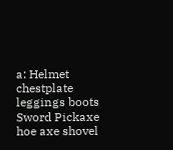a: Helmet chestplate leggings boots Sword Pickaxe hoe axe shovel